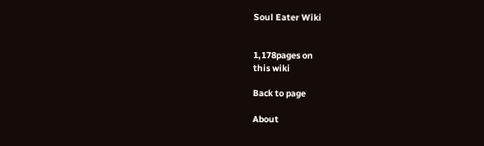Soul Eater Wiki


1,178pages on
this wiki

Back to page

About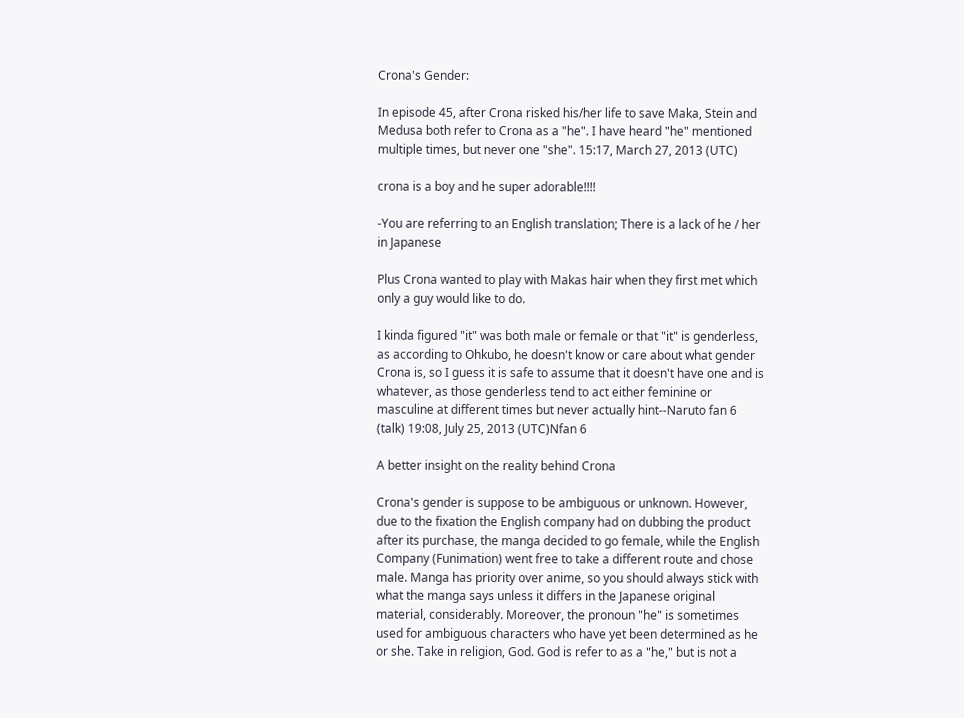Crona's Gender:

In episode 45, after Crona risked his/her life to save Maka, Stein and Medusa both refer to Crona as a "he". I have heard "he" mentioned multiple times, but never one "she". 15:17, March 27, 2013 (UTC)

crona is a boy and he super adorable!!!!

-You are referring to an English translation; There is a lack of he / her in Japanese

Plus Crona wanted to play with Makas hair when they first met which only a guy would like to do.

I kinda figured "it" was both male or female or that "it" is genderless, as according to Ohkubo, he doesn't know or care about what gender Crona is, so I guess it is safe to assume that it doesn't have one and is whatever, as those genderless tend to act either feminine or masculine at different times but never actually hint--Naruto fan 6 (talk) 19:08, July 25, 2013 (UTC)Nfan 6

A better insight on the reality behind Crona

Crona's gender is suppose to be ambiguous or unknown. However, due to the fixation the English company had on dubbing the product after its purchase, the manga decided to go female, while the English Company (Funimation) went free to take a different route and chose male. Manga has priority over anime, so you should always stick with what the manga says unless it differs in the Japanese original material, considerably. Moreover, the pronoun "he" is sometimes used for ambiguous characters who have yet been determined as he or she. Take in religion, God. God is refer to as a "he," but is not a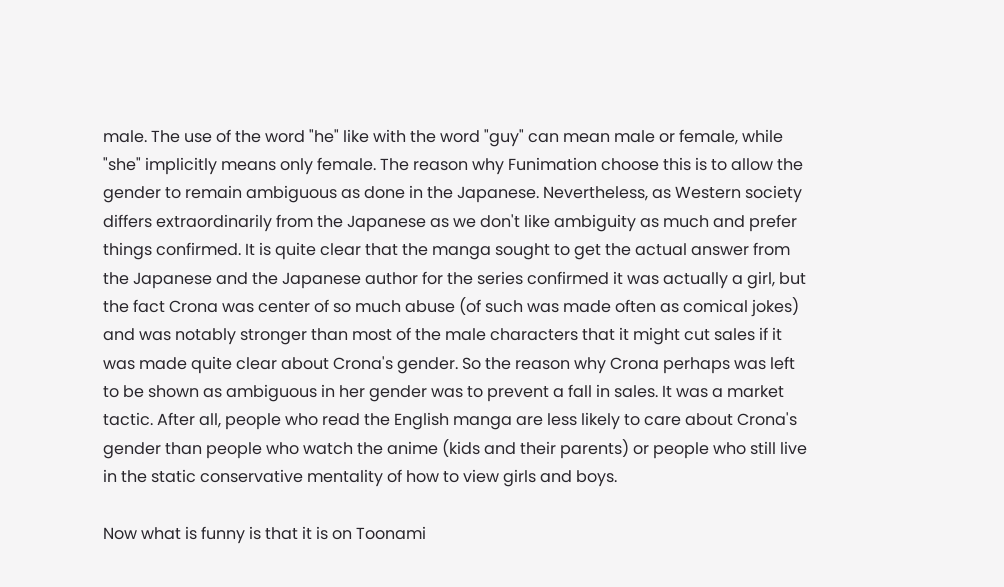male. The use of the word "he" like with the word "guy" can mean male or female, while "she" implicitly means only female. The reason why Funimation choose this is to allow the gender to remain ambiguous as done in the Japanese. Nevertheless, as Western society differs extraordinarily from the Japanese as we don't like ambiguity as much and prefer things confirmed. It is quite clear that the manga sought to get the actual answer from the Japanese and the Japanese author for the series confirmed it was actually a girl, but the fact Crona was center of so much abuse (of such was made often as comical jokes) and was notably stronger than most of the male characters that it might cut sales if it was made quite clear about Crona's gender. So the reason why Crona perhaps was left to be shown as ambiguous in her gender was to prevent a fall in sales. It was a market tactic. After all, people who read the English manga are less likely to care about Crona's gender than people who watch the anime (kids and their parents) or people who still live in the static conservative mentality of how to view girls and boys.

Now what is funny is that it is on Toonami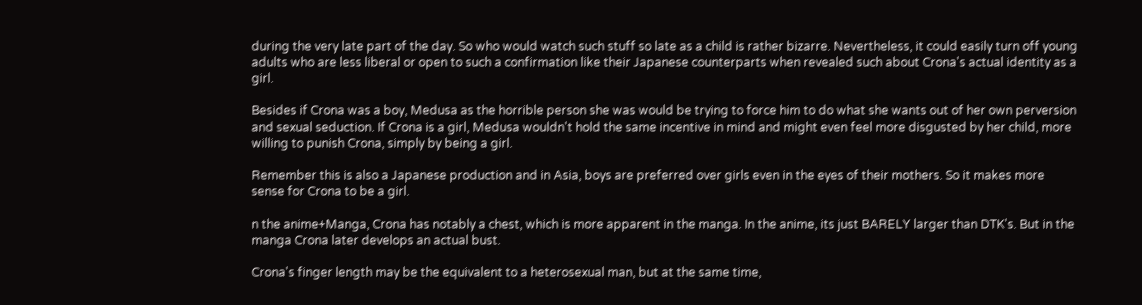during the very late part of the day. So who would watch such stuff so late as a child is rather bizarre. Nevertheless, it could easily turn off young adults who are less liberal or open to such a confirmation like their Japanese counterparts when revealed such about Crona's actual identity as a girl.

Besides if Crona was a boy, Medusa as the horrible person she was would be trying to force him to do what she wants out of her own perversion and sexual seduction. If Crona is a girl, Medusa wouldn't hold the same incentive in mind and might even feel more disgusted by her child, more willing to punish Crona, simply by being a girl.

Remember this is also a Japanese production and in Asia, boys are preferred over girls even in the eyes of their mothers. So it makes more sense for Crona to be a girl.

n the anime+Manga, Crona has notably a chest, which is more apparent in the manga. In the anime, its just BARELY larger than DTK's. But in the manga Crona later develops an actual bust.

Crona's finger length may be the equivalent to a heterosexual man, but at the same time,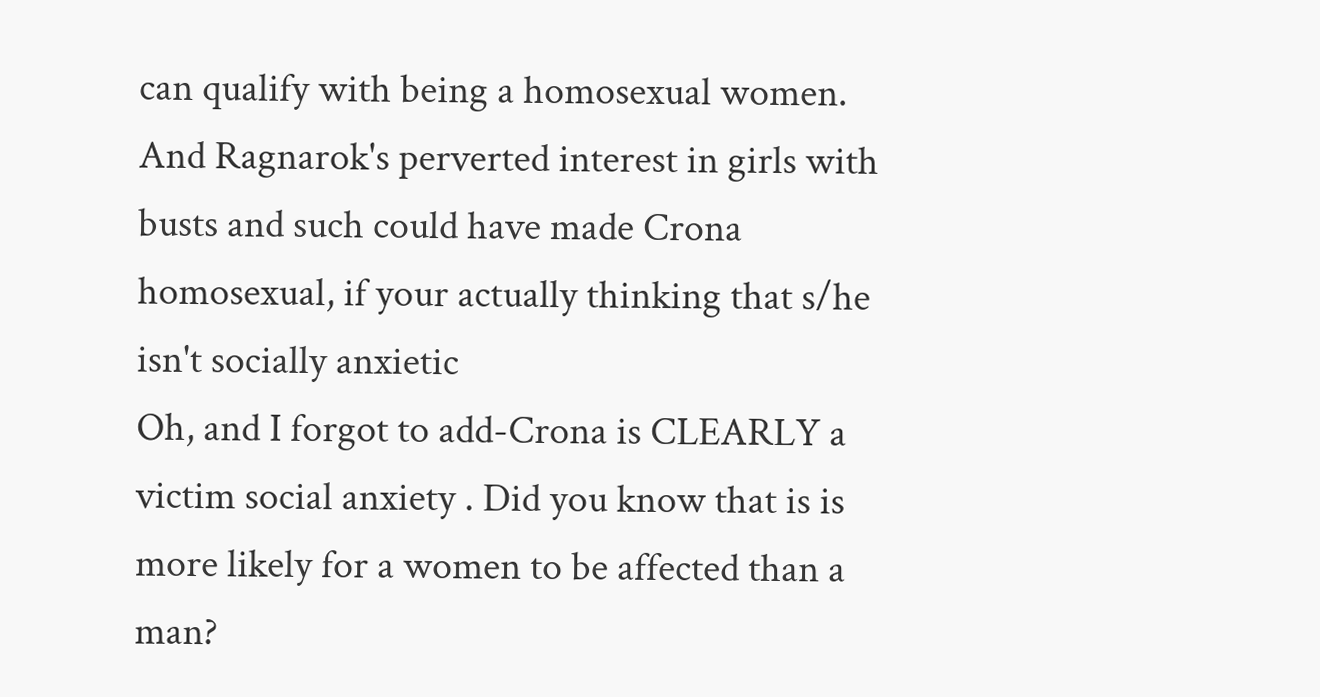can qualify with being a homosexual women. And Ragnarok's perverted interest in girls with busts and such could have made Crona homosexual, if your actually thinking that s/he isn't socially anxietic
Oh, and I forgot to add-Crona is CLEARLY a victim social anxiety . Did you know that is is more likely for a women to be affected than a man?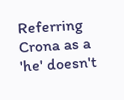Referring Crona as a 'he' doesn't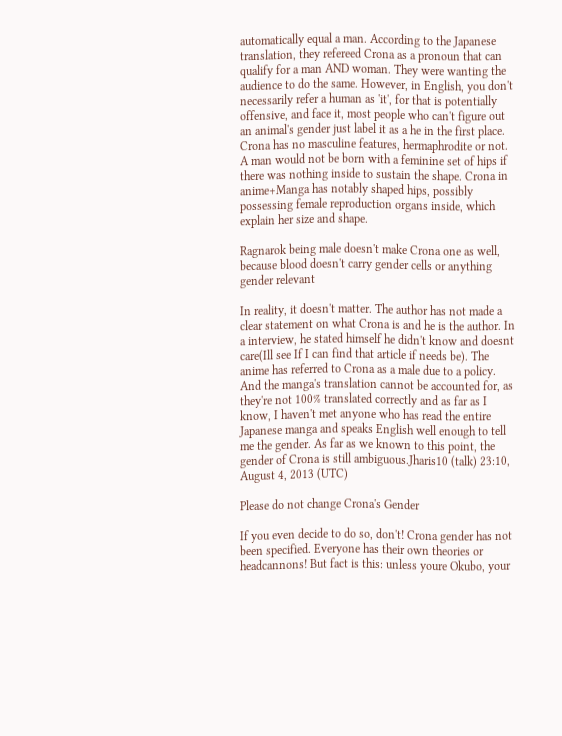automatically equal a man. According to the Japanese translation, they refereed Crona as a pronoun that can qualify for a man AND woman. They were wanting the audience to do the same. However, in English, you don't necessarily refer a human as 'it', for that is potentially offensive, and face it, most people who can't figure out an animal's gender just label it as a he in the first place.
Crona has no masculine features, hermaphrodite or not. A man would not be born with a feminine set of hips if there was nothing inside to sustain the shape. Crona in anime+Manga has notably shaped hips, possibly possessing female reproduction organs inside, which explain her size and shape.

Ragnarok being male doesn't make Crona one as well, because blood doesn't carry gender cells or anything gender relevant

In reality, it doesn't matter. The author has not made a clear statement on what Crona is and he is the author. In a interview, he stated himself he didn't know and doesnt care(Ill see If I can find that article if needs be). The anime has referred to Crona as a male due to a policy. And the manga's translation cannot be accounted for, as they're not 100% translated correctly and as far as I know, I haven't met anyone who has read the entire Japanese manga and speaks English well enough to tell me the gender. As far as we known to this point, the gender of Crona is still ambiguous.Jharis10 (talk) 23:10, August 4, 2013 (UTC)

Please do not change Crona's Gender

If you even decide to do so, don't! Crona gender has not been specified. Everyone has their own theories or headcannons! But fact is this: unless youre Okubo, your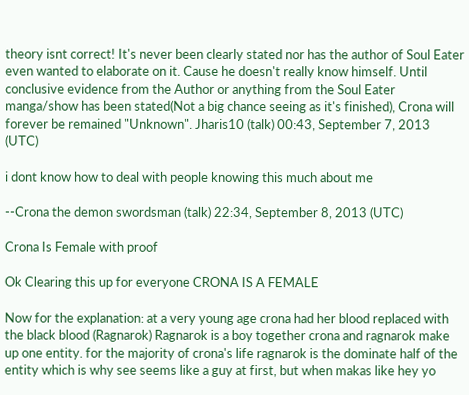theory isnt correct! It's never been clearly stated nor has the author of Soul Eater even wanted to elaborate on it. Cause he doesn't really know himself. Until conclusive evidence from the Author or anything from the Soul Eater manga/show has been stated(Not a big chance seeing as it's finished), Crona will forever be remained "Unknown". Jharis10 (talk) 00:43, September 7, 2013 (UTC)

i dont know how to deal with people knowing this much about me

--Crona the demon swordsman (talk) 22:34, September 8, 2013 (UTC)

Crona Is Female with proof

Ok Clearing this up for everyone CRONA IS A FEMALE

Now for the explanation: at a very young age crona had her blood replaced with the black blood (Ragnarok) Ragnarok is a boy together crona and ragnarok make up one entity. for the majority of crona's life ragnarok is the dominate half of the entity which is why see seems like a guy at first, but when makas like hey yo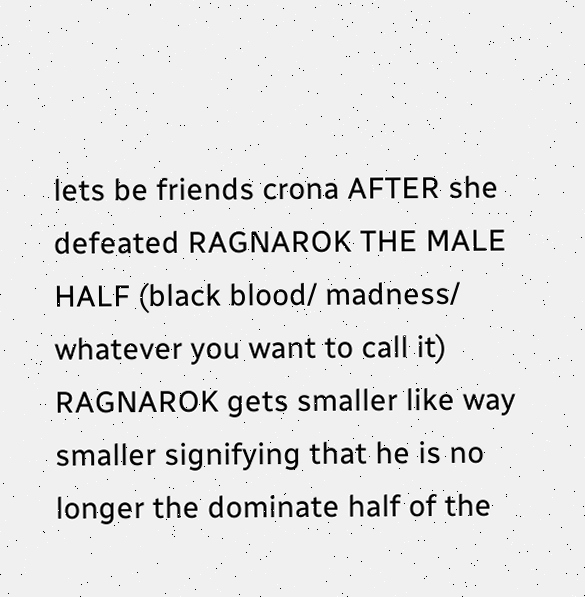lets be friends crona AFTER she defeated RAGNAROK THE MALE HALF (black blood/ madness/ whatever you want to call it) RAGNAROK gets smaller like way smaller signifying that he is no longer the dominate half of the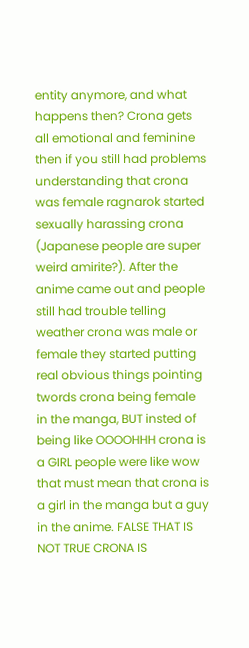entity anymore, and what happens then? Crona gets all emotional and feminine then if you still had problems understanding that crona was female ragnarok started sexually harassing crona (Japanese people are super weird amirite?). After the anime came out and people still had trouble telling weather crona was male or female they started putting real obvious things pointing twords crona being female in the manga, BUT insted of being like OOOOHHH crona is a GIRL people were like wow that must mean that crona is a girl in the manga but a guy in the anime. FALSE THAT IS NOT TRUE CRONA IS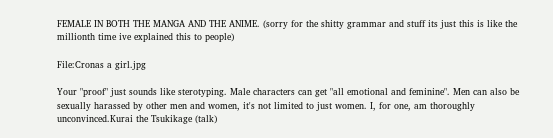FEMALE IN BOTH THE MANGA AND THE ANIME. (sorry for the shitty grammar and stuff its just this is like the millionth time ive explained this to people)

File:Cronas a girl.jpg

Your "proof" just sounds like sterotyping. Male characters can get "all emotional and feminine". Men can also be sexually harassed by other men and women, it's not limited to just women. I, for one, am thoroughly unconvinced.Kurai the Tsukikage (talk)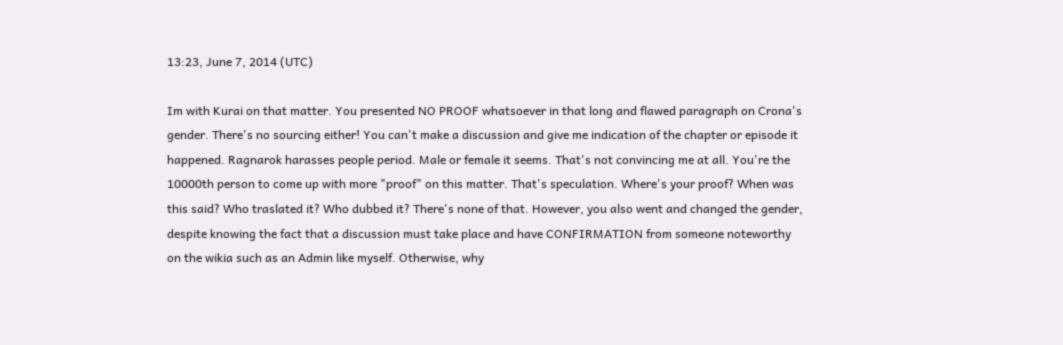13:23, June 7, 2014 (UTC)

Im with Kurai on that matter. You presented NO PROOF whatsoever in that long and flawed paragraph on Crona's gender. There's no sourcing either! You can't make a discussion and give me indication of the chapter or episode it happened. Ragnarok harasses people period. Male or female it seems. That's not convincing me at all. You're the 10000th person to come up with more "proof" on this matter. That's speculation. Where's your proof? When was this said? Who traslated it? Who dubbed it? There's none of that. However, you also went and changed the gender, despite knowing the fact that a discussion must take place and have CONFIRMATION from someone noteworthy on the wikia such as an Admin like myself. Otherwise, why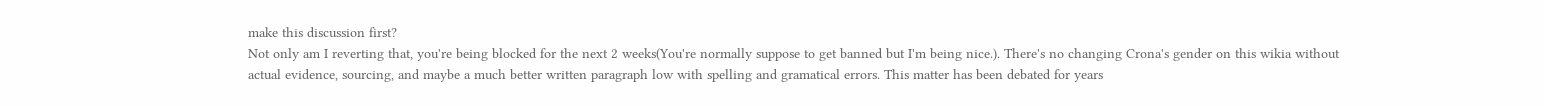make this discussion first?
Not only am I reverting that, you're being blocked for the next 2 weeks(You're normally suppose to get banned but I'm being nice.). There's no changing Crona's gender on this wikia without actual evidence, sourcing, and maybe a much better written paragraph low with spelling and gramatical errors. This matter has been debated for years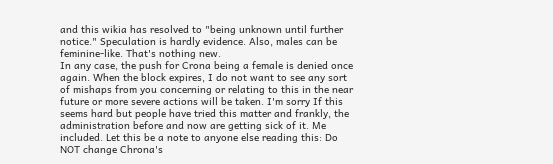and this wikia has resolved to "being unknown until further notice." Speculation is hardly evidence. Also, males can be feminine-like. That's nothing new.
In any case, the push for Crona being a female is denied once again. When the block expires, I do not want to see any sort of mishaps from you concerning or relating to this in the near future or more severe actions will be taken. I'm sorry If this seems hard but people have tried this matter and frankly, the administration before and now are getting sick of it. Me included. Let this be a note to anyone else reading this: Do NOT change Chrona's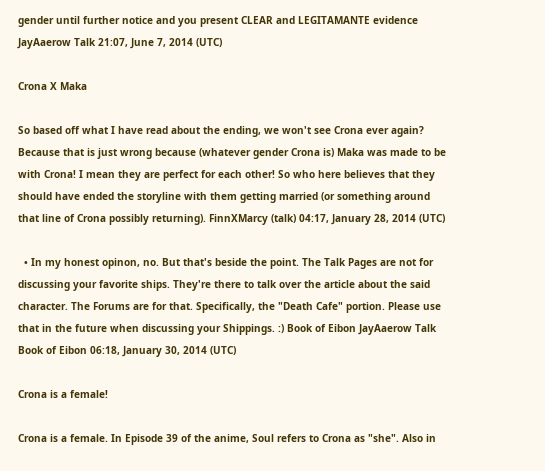gender until further notice and you present CLEAR and LEGITAMANTE evidence JayAaerow Talk 21:07, June 7, 2014 (UTC)

Crona X Maka

So based off what I have read about the ending, we won't see Crona ever again? Because that is just wrong because (whatever gender Crona is) Maka was made to be with Crona! I mean they are perfect for each other! So who here believes that they should have ended the storyline with them getting married (or something around that line of Crona possibly returning). FinnXMarcy (talk) 04:17, January 28, 2014 (UTC)

  • In my honest opinon, no. But that's beside the point. The Talk Pages are not for discussing your favorite ships. They're there to talk over the article about the said character. The Forums are for that. Specifically, the "Death Cafe" portion. Please use that in the future when discussing your Shippings. :) Book of Eibon JayAaerow Talk Book of Eibon 06:18, January 30, 2014 (UTC)

Crona is a female!

Crona is a female. In Episode 39 of the anime, Soul refers to Crona as "she". Also in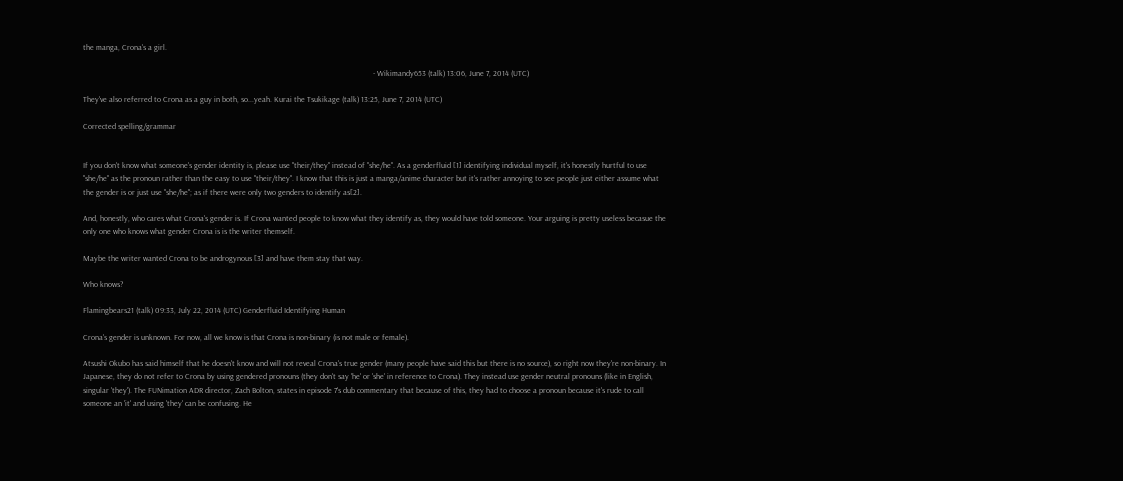the manga, Crona's a girl.

                                                                                                                                                 - Wikimandy653 (talk) 13:06, June 7, 2014 (UTC)

They've also referred to Crona as a guy in both, so...yeah. Kurai the Tsukikage (talk) 13:25, June 7, 2014 (UTC)

Corrected spelling/grammar


If you don't know what someone's gender identity is, please use "their/they" instead of "she/he". As a genderfluid [1] identifying individual myself, it's honestly hurtful to use "she/he" as the pronoun rather than the easy to use "their/they". I know that this is just a manga/anime character but it's rather annoying to see people just either assume what the gender is or just use "she/he"; as if there were only two genders to identify as[2].

And, honestly, who cares what Crona's gender is. If Crona wanted people to know what they identify as, they would have told someone. Your arguing is pretty useless becasue the only one who knows what gender Crona is is the writer themself.

Maybe the writer wanted Crona to be androgynous [3] and have them stay that way.

Who knows?

Flamingbears21 (talk) 09:33, July 22, 2014 (UTC) Genderfluid Identifying Human

Crona's gender is unknown. For now, all we know is that Crona is non-binary (is not male or female).

Atsushi Okubo has said himself that he doesn't know and will not reveal Crona's true gender (many people have said this but there is no source), so right now they're non-binary. In Japanese, they do not refer to Crona by using gendered pronouns (they don't say 'he' or 'she' in reference to Crona). They instead use gender neutral pronouns (like in English, singular 'they'). The FUNimation ADR director, Zach Bolton, states in episode 7's dub commentary that because of this, they had to choose a pronoun because it's rude to call someone an 'it' and using 'they' can be confusing. He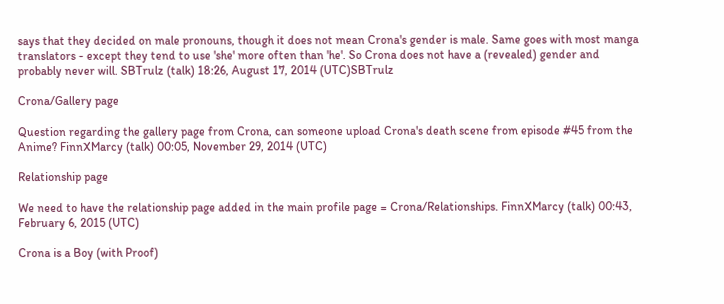says that they decided on male pronouns, though it does not mean Crona's gender is male. Same goes with most manga translators - except they tend to use 'she' more often than 'he'. So Crona does not have a (revealed) gender and probably never will. SBTrulz (talk) 18:26, August 17, 2014 (UTC)SBTrulz

Crona/Gallery page

Question regarding the gallery page from Crona, can someone upload Crona's death scene from episode #45 from the Anime? FinnXMarcy (talk) 00:05, November 29, 2014 (UTC)

Relationship page

We need to have the relationship page added in the main profile page = Crona/Relationships. FinnXMarcy (talk) 00:43, February 6, 2015 (UTC)

Crona is a Boy (with Proof)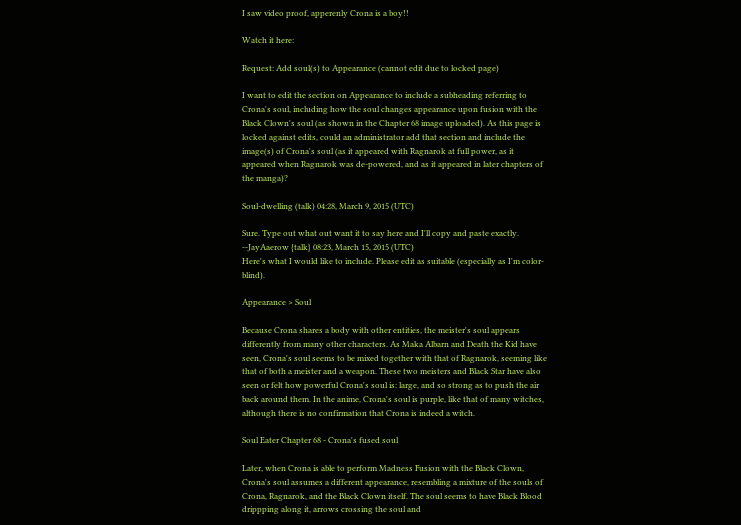I saw video proof, apperenly Crona is a boy!!

Watch it here:

Request: Add soul(s) to Appearance (cannot edit due to locked page)

I want to edit the section on Appearance to include a subheading referring to Crona's soul, including how the soul changes appearance upon fusion with the Black Clown's soul (as shown in the Chapter 68 image uploaded). As this page is locked against edits, could an administrator add that section and include the image(s) of Crona's soul (as it appeared with Ragnarok at full power, as it appeared when Ragnarok was de-powered, and as it appeared in later chapters of the manga)?

Soul-dwelling (talk) 04:28, March 9, 2015 (UTC)

Sure. Type out what out want it to say here and I'll copy and paste exactly. --JayAaerow {talk} 08:23, March 15, 2015 (UTC)
Here's what I would like to include. Please edit as suitable (especially as I'm color-blind).

Appearance > Soul

Because Crona shares a body with other entities, the meister's soul appears differently from many other characters. As Maka Albarn and Death the Kid have seen, Crona's soul seems to be mixed together with that of Ragnarok, seeming like that of both a meister and a weapon. These two meisters and Black Star have also seen or felt how powerful Crona's soul is: large, and so strong as to push the air back around them. In the anime, Crona's soul is purple, like that of many witches, although there is no confirmation that Crona is indeed a witch.

Soul Eater Chapter 68 - Crona's fused soul

Later, when Crona is able to perform Madness Fusion with the Black Clown, Crona's soul assumes a different appearance, resembling a mixture of the souls of Crona, Ragnarok, and the Black Clown itself. The soul seems to have Black Blood drippping along it, arrows crossing the soul and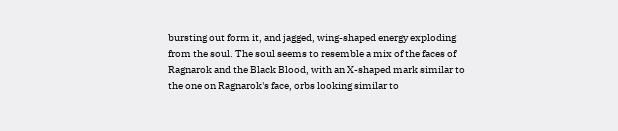bursting out form it, and jagged, wing-shaped energy exploding from the soul. The soul seems to resemble a mix of the faces of Ragnarok and the Black Blood, with an X-shaped mark similar to the one on Ragnarok's face, orbs looking similar to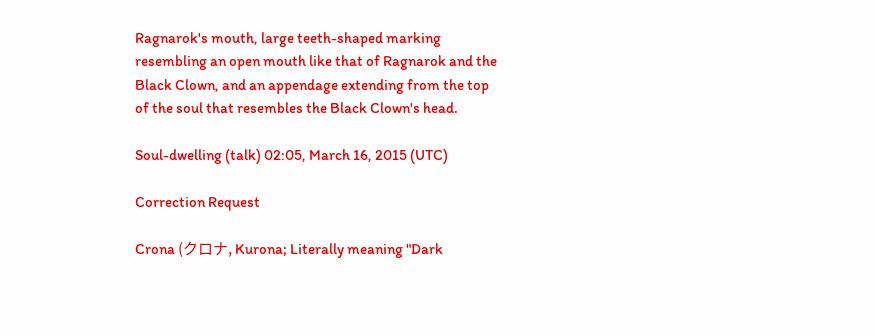Ragnarok's mouth, large teeth-shaped marking resembling an open mouth like that of Ragnarok and the Black Clown, and an appendage extending from the top of the soul that resembles the Black Clown's head.

Soul-dwelling (talk) 02:05, March 16, 2015 (UTC)

Correction Request

Crona (クロナ, Kurona; Literally meaning "Dark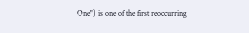One") is one of the first reoccurring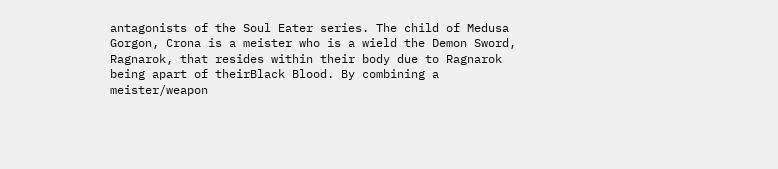antagonists of the Soul Eater series. The child of Medusa Gorgon, Crona is a meister who is a wield the Demon Sword, Ragnarok, that resides within their body due to Ragnarok being apart of theirBlack Blood. By combining a meister/weapon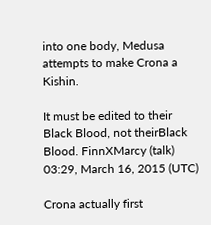into one body, Medusa attempts to make Crona a Kishin.

It must be edited to their Black Blood, not theirBlack Blood. FinnXMarcy (talk) 03:29, March 16, 2015 (UTC)

Crona actually first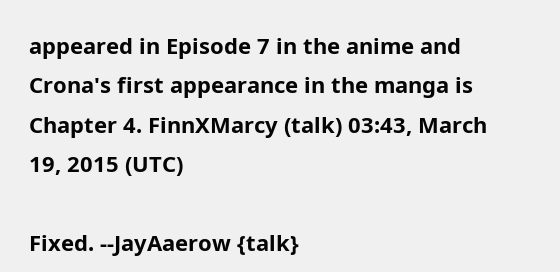appeared in Episode 7 in the anime and Crona's first appearance in the manga is Chapter 4. FinnXMarcy (talk) 03:43, March 19, 2015 (UTC)

Fixed. --JayAaerow {talk}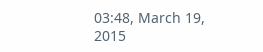03:48, March 19, 2015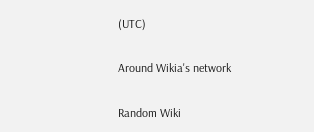(UTC)

Around Wikia's network

Random Wiki